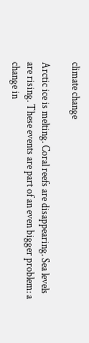climate change

Arctic ice is melting. Coral reefs are disappearing. Sea levels are rising. These events are part of an even bigger problem: a change in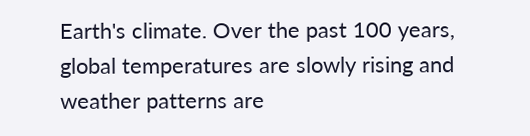Earth's climate. Over the past 100 years, global temperatures are slowly rising and weather patterns are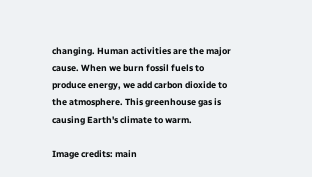changing. Human activities are the major cause. When we burn fossil fuels to produce energy, we add carbon dioxide to the atmosphere. This greenhouse gas is causing Earth's climate to warm.

Image credits: main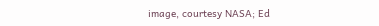image, courtesy NASA; Ed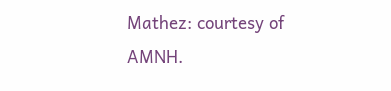Mathez: courtesy of AMNH.